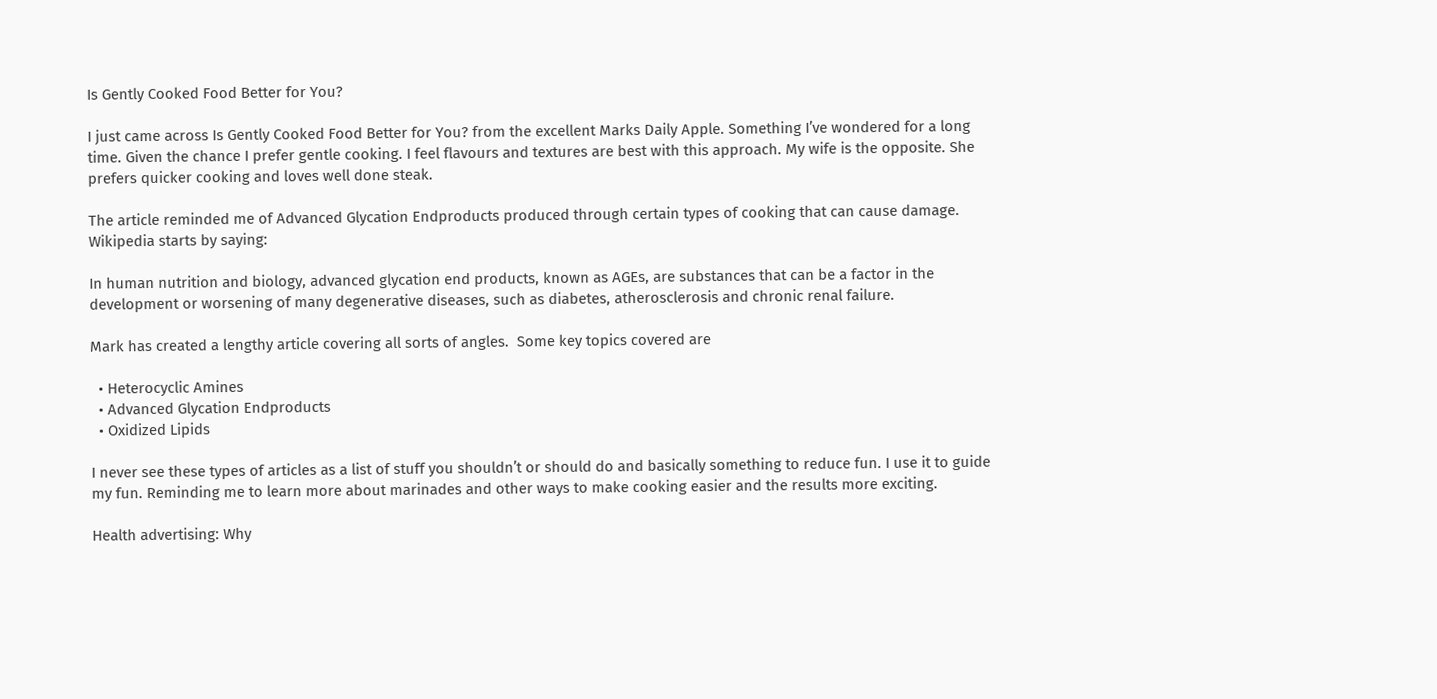Is Gently Cooked Food Better for You?

I just came across Is Gently Cooked Food Better for You? from the excellent Marks Daily Apple. Something I’ve wondered for a long time. Given the chance I prefer gentle cooking. I feel flavours and textures are best with this approach. My wife is the opposite. She prefers quicker cooking and loves well done steak.

The article reminded me of Advanced Glycation Endproducts produced through certain types of cooking that can cause damage. Wikipedia starts by saying:

In human nutrition and biology, advanced glycation end products, known as AGEs, are substances that can be a factor in the development or worsening of many degenerative diseases, such as diabetes, atherosclerosis and chronic renal failure.

Mark has created a lengthy article covering all sorts of angles.  Some key topics covered are

  • Heterocyclic Amines
  • Advanced Glycation Endproducts
  • Oxidized Lipids

I never see these types of articles as a list of stuff you shouldn’t or should do and basically something to reduce fun. I use it to guide my fun. Reminding me to learn more about marinades and other ways to make cooking easier and the results more exciting.

Health advertising: Why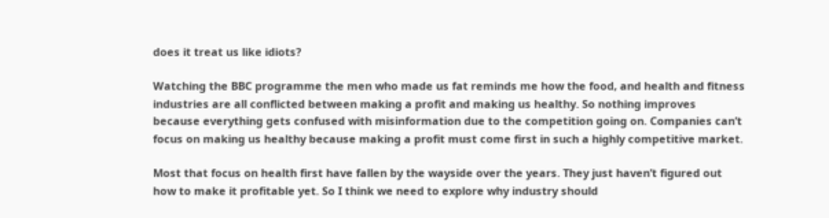does it treat us like idiots?

Watching the BBC programme the men who made us fat reminds me how the food, and health and fitness industries are all conflicted between making a profit and making us healthy. So nothing improves because everything gets confused with misinformation due to the competition going on. Companies can’t focus on making us healthy because making a profit must come first in such a highly competitive market.

Most that focus on health first have fallen by the wayside over the years. They just haven’t figured out how to make it profitable yet. So I think we need to explore why industry should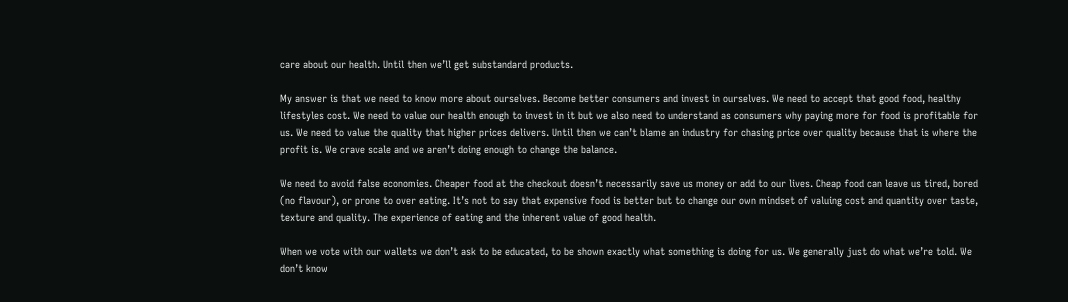care about our health. Until then we’ll get substandard products.

My answer is that we need to know more about ourselves. Become better consumers and invest in ourselves. We need to accept that good food, healthy lifestyles cost. We need to value our health enough to invest in it but we also need to understand as consumers why paying more for food is profitable for us. We need to value the quality that higher prices delivers. Until then we can’t blame an industry for chasing price over quality because that is where the profit is. We crave scale and we aren’t doing enough to change the balance.

We need to avoid false economies. Cheaper food at the checkout doesn’t necessarily save us money or add to our lives. Cheap food can leave us tired, bored (no flavour), or prone to over eating. It’s not to say that expensive food is better but to change our own mindset of valuing cost and quantity over taste, texture and quality. The experience of eating and the inherent value of good health.

When we vote with our wallets we don’t ask to be educated, to be shown exactly what something is doing for us. We generally just do what we’re told. We don’t know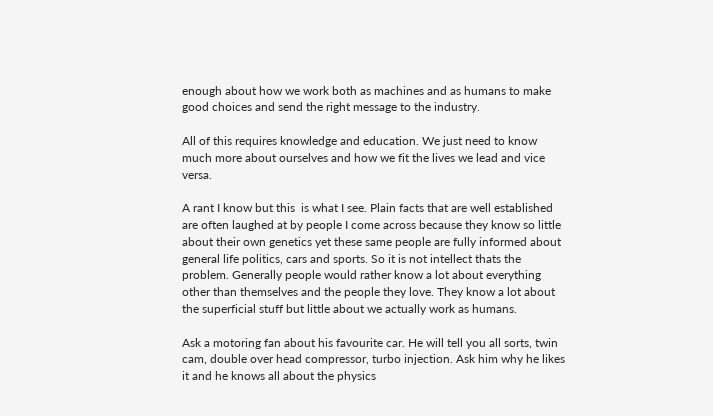enough about how we work both as machines and as humans to make good choices and send the right message to the industry.

All of this requires knowledge and education. We just need to know much more about ourselves and how we fit the lives we lead and vice versa.

A rant I know but this  is what I see. Plain facts that are well established are often laughed at by people I come across because they know so little about their own genetics yet these same people are fully informed about general life politics, cars and sports. So it is not intellect thats the problem. Generally people would rather know a lot about everything other than themselves and the people they love. They know a lot about the superficial stuff but little about we actually work as humans.

Ask a motoring fan about his favourite car. He will tell you all sorts, twin cam, double over head compressor, turbo injection. Ask him why he likes it and he knows all about the physics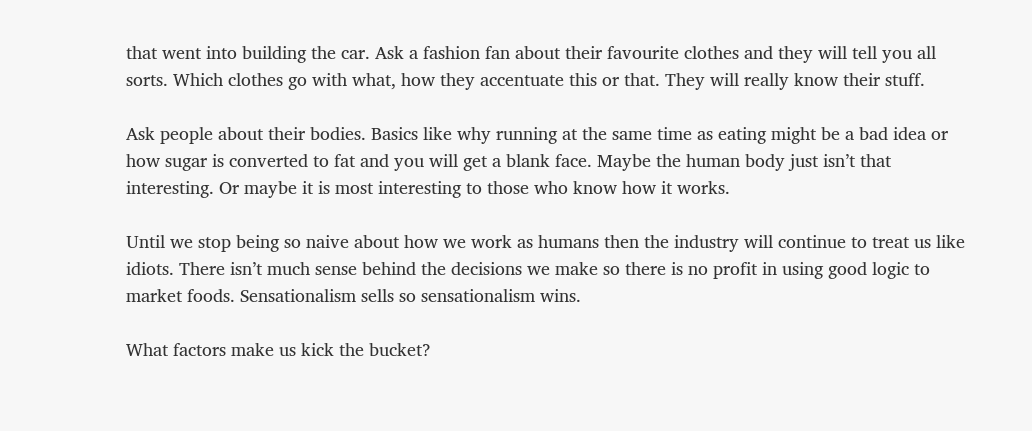that went into building the car. Ask a fashion fan about their favourite clothes and they will tell you all sorts. Which clothes go with what, how they accentuate this or that. They will really know their stuff.

Ask people about their bodies. Basics like why running at the same time as eating might be a bad idea or how sugar is converted to fat and you will get a blank face. Maybe the human body just isn’t that interesting. Or maybe it is most interesting to those who know how it works.

Until we stop being so naive about how we work as humans then the industry will continue to treat us like idiots. There isn’t much sense behind the decisions we make so there is no profit in using good logic to market foods. Sensationalism sells so sensationalism wins.

What factors make us kick the bucket?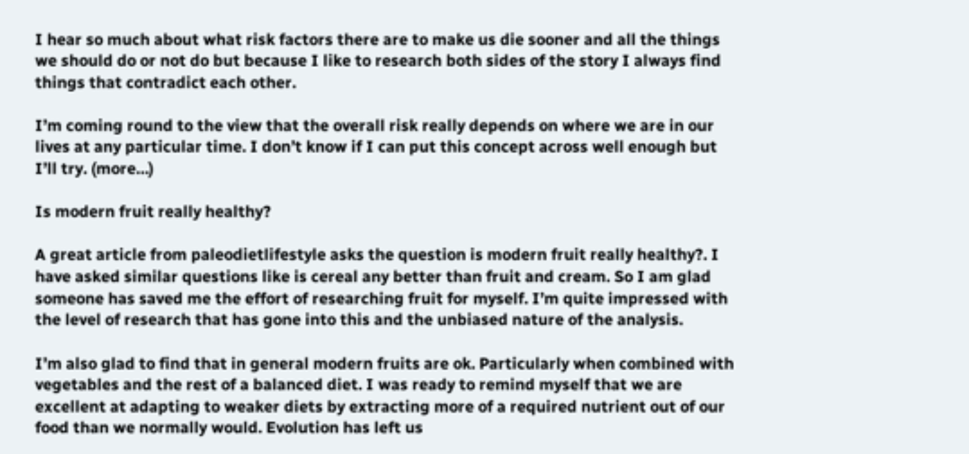I hear so much about what risk factors there are to make us die sooner and all the things we should do or not do but because I like to research both sides of the story I always find things that contradict each other.

I’m coming round to the view that the overall risk really depends on where we are in our lives at any particular time. I don’t know if I can put this concept across well enough but I’ll try. (more…)

Is modern fruit really healthy?

A great article from paleodietlifestyle asks the question is modern fruit really healthy?. I have asked similar questions like is cereal any better than fruit and cream. So I am glad someone has saved me the effort of researching fruit for myself. I’m quite impressed with the level of research that has gone into this and the unbiased nature of the analysis.

I’m also glad to find that in general modern fruits are ok. Particularly when combined with vegetables and the rest of a balanced diet. I was ready to remind myself that we are excellent at adapting to weaker diets by extracting more of a required nutrient out of our food than we normally would. Evolution has left us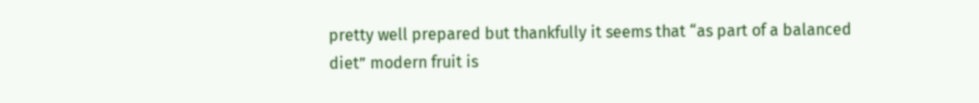pretty well prepared but thankfully it seems that “as part of a balanced diet” modern fruit is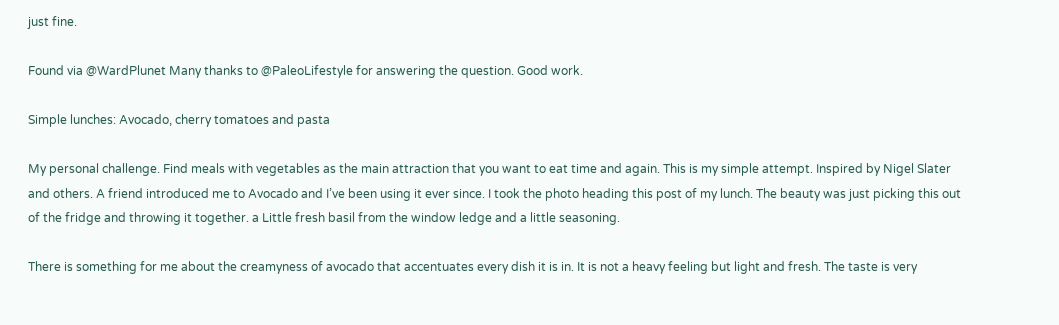just fine.

Found via @WardPlunet Many thanks to @PaleoLifestyle for answering the question. Good work.

Simple lunches: Avocado, cherry tomatoes and pasta

My personal challenge. Find meals with vegetables as the main attraction that you want to eat time and again. This is my simple attempt. Inspired by Nigel Slater and others. A friend introduced me to Avocado and I’ve been using it ever since. I took the photo heading this post of my lunch. The beauty was just picking this out of the fridge and throwing it together. a Little fresh basil from the window ledge and a little seasoning.

There is something for me about the creamyness of avocado that accentuates every dish it is in. It is not a heavy feeling but light and fresh. The taste is very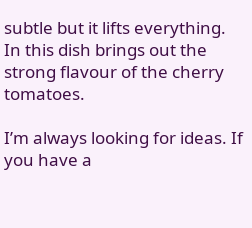subtle but it lifts everything. In this dish brings out the strong flavour of the cherry tomatoes.

I’m always looking for ideas. If you have a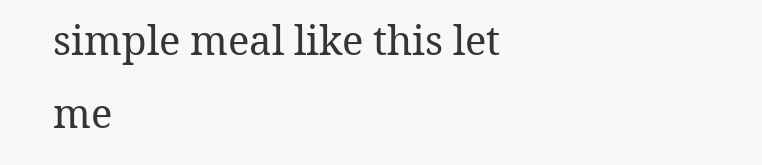simple meal like this let me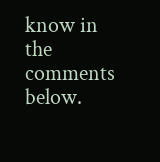know in the comments below.